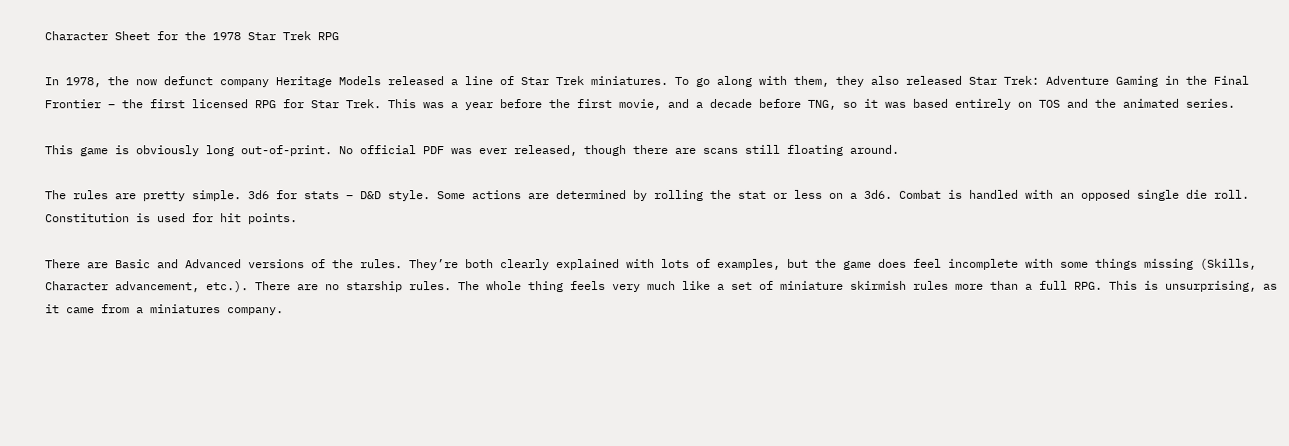Character Sheet for the 1978 Star Trek RPG

In 1978, the now defunct company Heritage Models released a line of Star Trek miniatures. To go along with them, they also released Star Trek: Adventure Gaming in the Final Frontier – the first licensed RPG for Star Trek. This was a year before the first movie, and a decade before TNG, so it was based entirely on TOS and the animated series.

This game is obviously long out-of-print. No official PDF was ever released, though there are scans still floating around.

The rules are pretty simple. 3d6 for stats – D&D style. Some actions are determined by rolling the stat or less on a 3d6. Combat is handled with an opposed single die roll. Constitution is used for hit points.

There are Basic and Advanced versions of the rules. They’re both clearly explained with lots of examples, but the game does feel incomplete with some things missing (Skills, Character advancement, etc.). There are no starship rules. The whole thing feels very much like a set of miniature skirmish rules more than a full RPG. This is unsurprising, as it came from a miniatures company.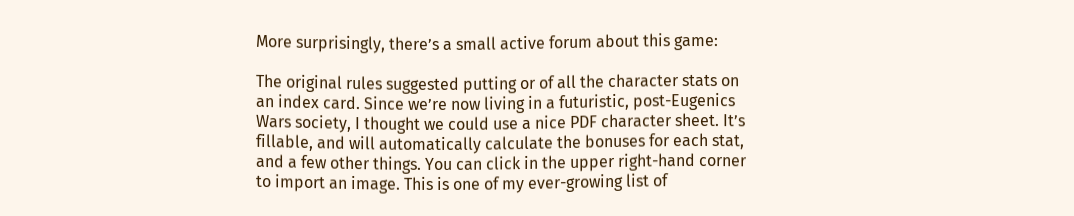More surprisingly, there’s a small active forum about this game:

The original rules suggested putting or of all the character stats on an index card. Since we’re now living in a futuristic, post-Eugenics Wars society, I thought we could use a nice PDF character sheet. It’s fillable, and will automatically calculate the bonuses for each stat, and a few other things. You can click in the upper right-hand corner to import an image. This is one of my ever-growing list of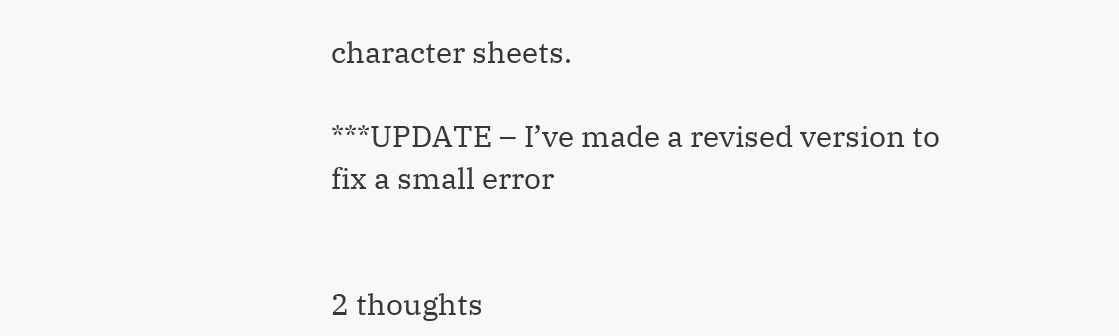character sheets.

***UPDATE – I’ve made a revised version to fix a small error


2 thoughts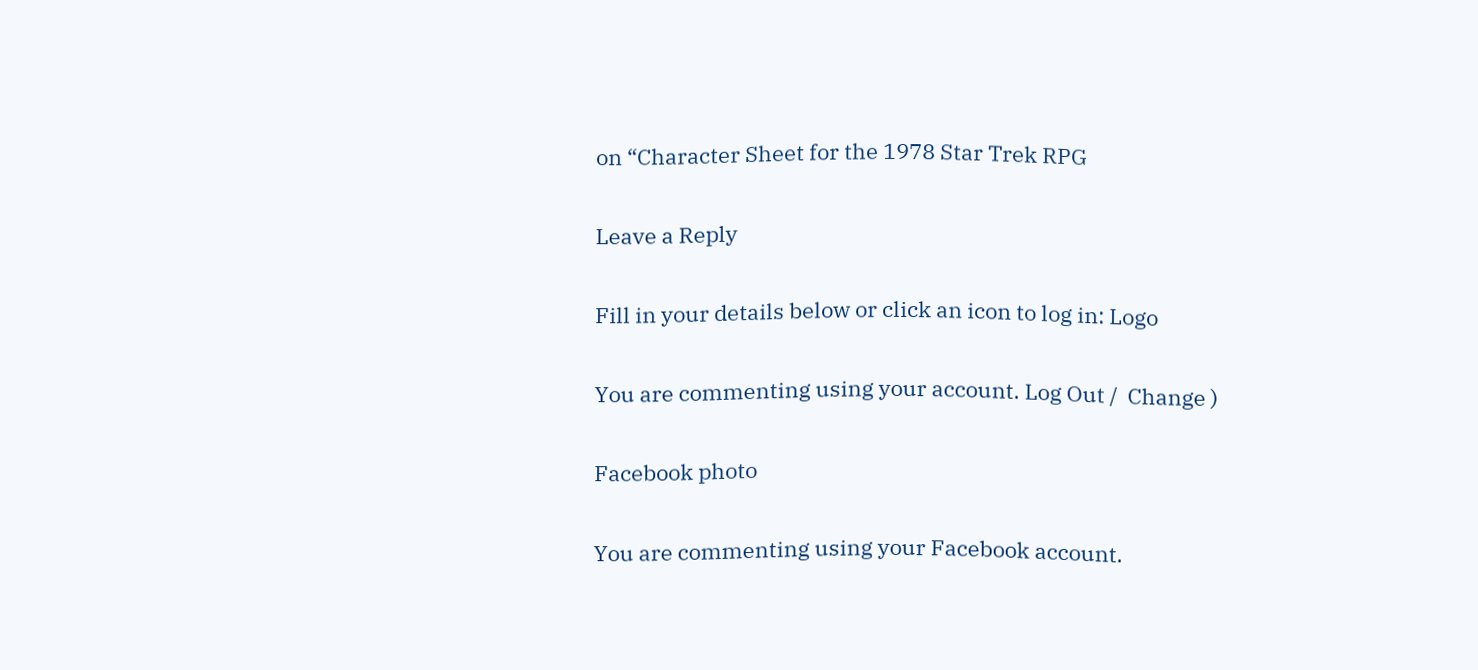on “Character Sheet for the 1978 Star Trek RPG

Leave a Reply

Fill in your details below or click an icon to log in: Logo

You are commenting using your account. Log Out /  Change )

Facebook photo

You are commenting using your Facebook account.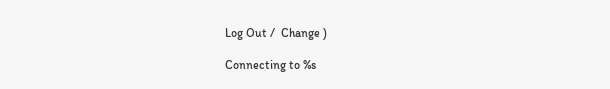Log Out /  Change )

Connecting to %s